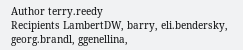Author terry.reedy
Recipients LambertDW, barry, eli.bendersky, georg.brandl, ggenellina,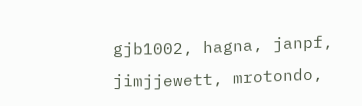gjb1002, hagna, janpf, jimjjewett, mrotondo,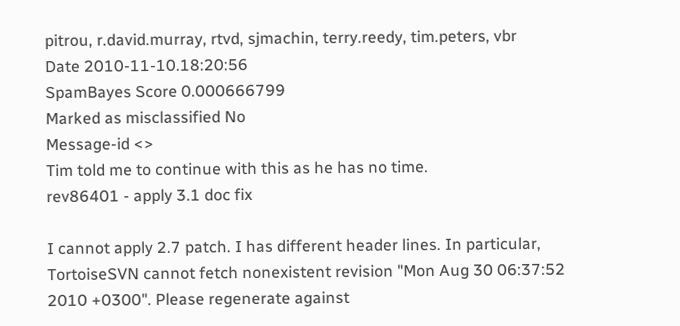pitrou, r.david.murray, rtvd, sjmachin, terry.reedy, tim.peters, vbr
Date 2010-11-10.18:20:56
SpamBayes Score 0.000666799
Marked as misclassified No
Message-id <>
Tim told me to continue with this as he has no time.
rev86401 - apply 3.1 doc fix

I cannot apply 2.7 patch. I has different header lines. In particular, TortoiseSVN cannot fetch nonexistent revision "Mon Aug 30 06:37:52 2010 +0300". Please regenerate against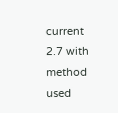current 2.7 with method used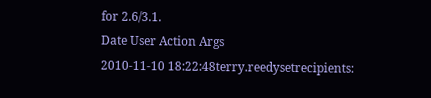for 2.6/3.1.
Date User Action Args
2010-11-10 18:22:48terry.reedysetrecipients: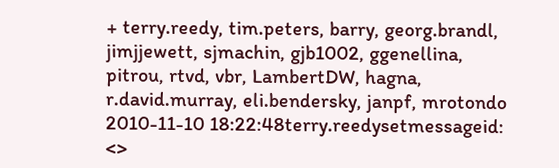+ terry.reedy, tim.peters, barry, georg.brandl, jimjjewett, sjmachin, gjb1002, ggenellina, pitrou, rtvd, vbr, LambertDW, hagna, r.david.murray, eli.bendersky, janpf, mrotondo
2010-11-10 18:22:48terry.reedysetmessageid: <>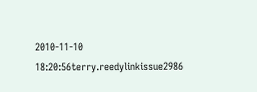2010-11-10 18:20:56terry.reedylinkissue2986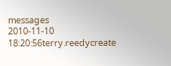messages
2010-11-10 18:20:56terry.reedycreate